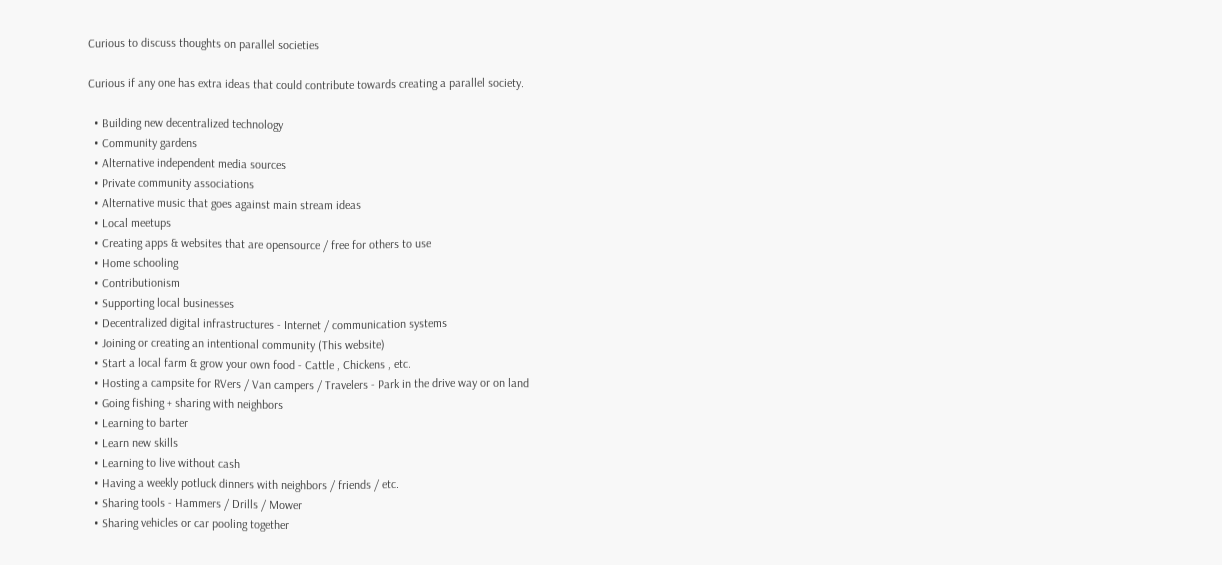Curious to discuss thoughts on parallel societies

Curious if any one has extra ideas that could contribute towards creating a parallel society.

  • Building new decentralized technology
  • Community gardens
  • Alternative independent media sources
  • Private community associations
  • Alternative music that goes against main stream ideas
  • Local meetups
  • Creating apps & websites that are opensource / free for others to use
  • Home schooling
  • Contributionism
  • Supporting local businesses
  • Decentralized digital infrastructures - Internet / communication systems
  • Joining or creating an intentional community (This website)
  • Start a local farm & grow your own food - Cattle , Chickens , etc.
  • Hosting a campsite for RVers / Van campers / Travelers - Park in the drive way or on land
  • Going fishing + sharing with neighbors
  • Learning to barter
  • Learn new skills
  • Learning to live without cash
  • Having a weekly potluck dinners with neighbors / friends / etc.
  • Sharing tools - Hammers / Drills / Mower
  • Sharing vehicles or car pooling together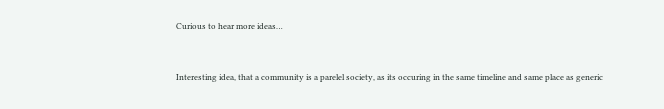Curious to hear more ideas…


Interesting idea, that a community is a parelel society, as its occuring in the same timeline and same place as generic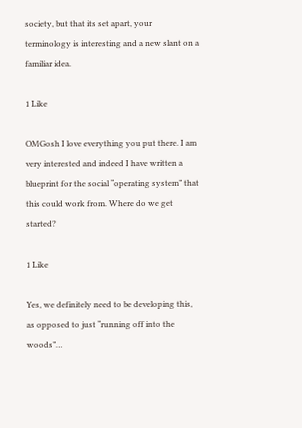society, but that its set apart, your terminology is interesting and a new slant on a familiar idea.

1 Like

OMGosh I love everything you put there. I am very interested and indeed I have written a blueprint for the social “operating system” that this could work from. Where do we get started?

1 Like

Yes, we definitely need to be developing this, as opposed to just “running off into the woods”…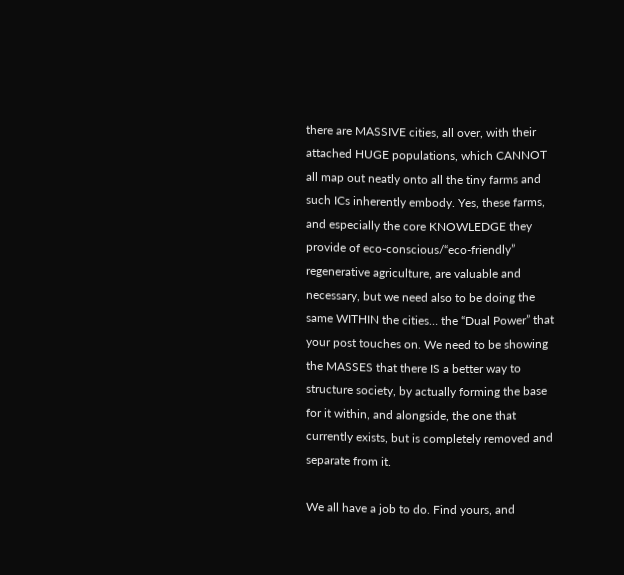there are MASSIVE cities, all over, with their attached HUGE populations, which CANNOT all map out neatly onto all the tiny farms and such ICs inherently embody. Yes, these farms, and especially the core KNOWLEDGE they provide of eco-conscious/“eco-friendly” regenerative agriculture, are valuable and necessary, but we need also to be doing the same WITHIN the cities… the “Dual Power” that your post touches on. We need to be showing the MASSES that there IS a better way to structure society, by actually forming the base for it within, and alongside, the one that currently exists, but is completely removed and separate from it.

We all have a job to do. Find yours, and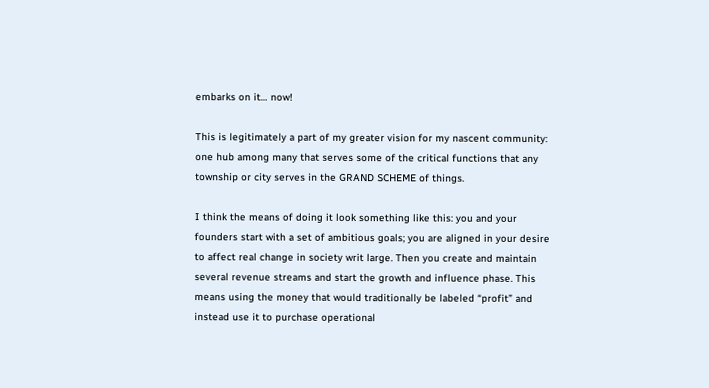embarks on it… now!

This is legitimately a part of my greater vision for my nascent community: one hub among many that serves some of the critical functions that any township or city serves in the GRAND SCHEME of things.

I think the means of doing it look something like this: you and your founders start with a set of ambitious goals; you are aligned in your desire to affect real change in society writ large. Then you create and maintain several revenue streams and start the growth and influence phase. This means using the money that would traditionally be labeled “profit” and instead use it to purchase operational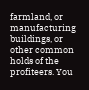farmland, or manufacturing buildings, or other common holds of the profiteers. You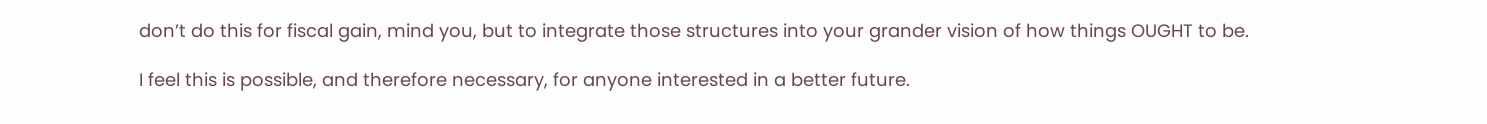don’t do this for fiscal gain, mind you, but to integrate those structures into your grander vision of how things OUGHT to be.

I feel this is possible, and therefore necessary, for anyone interested in a better future.